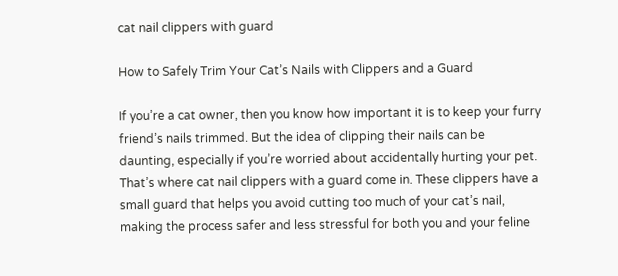cat nail clippers with guard

How to Safely Trim Your Cat’s Nails with Clippers and a Guard

If you’re a cat owner, then you know how important it is to keep your furry friend’s nails trimmed. But the idea of clipping their nails can be daunting, especially if you’re worried about accidentally hurting your pet. That’s where cat nail clippers with a guard come in. These clippers have a small guard that helps you avoid cutting too much of your cat’s nail, making the process safer and less stressful for both you and your feline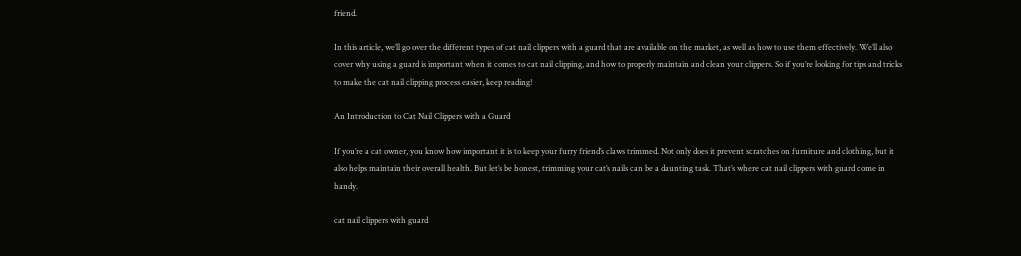friend.

In this article, we’ll go over the different types of cat nail clippers with a guard that are available on the market, as well as how to use them effectively. We’ll also cover why using a guard is important when it comes to cat nail clipping, and how to properly maintain and clean your clippers. So if you’re looking for tips and tricks to make the cat nail clipping process easier, keep reading!

An Introduction to Cat Nail Clippers with a Guard

If you’re a cat owner, you know how important it is to keep your furry friend’s claws trimmed. Not only does it prevent scratches on furniture and clothing, but it also helps maintain their overall health. But let’s be honest, trimming your cat’s nails can be a daunting task. That’s where cat nail clippers with guard come in handy.

cat nail clippers with guard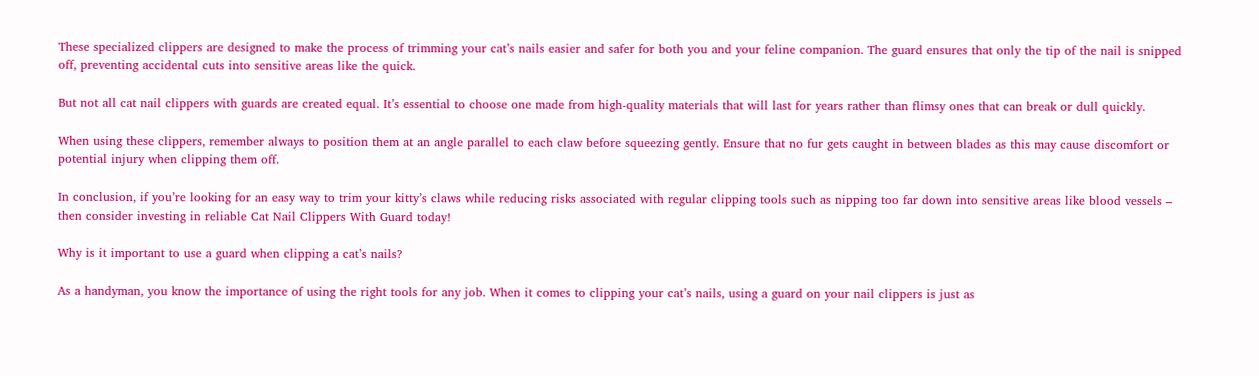These specialized clippers are designed to make the process of trimming your cat’s nails easier and safer for both you and your feline companion. The guard ensures that only the tip of the nail is snipped off, preventing accidental cuts into sensitive areas like the quick.

But not all cat nail clippers with guards are created equal. It’s essential to choose one made from high-quality materials that will last for years rather than flimsy ones that can break or dull quickly.

When using these clippers, remember always to position them at an angle parallel to each claw before squeezing gently. Ensure that no fur gets caught in between blades as this may cause discomfort or potential injury when clipping them off.

In conclusion, if you’re looking for an easy way to trim your kitty’s claws while reducing risks associated with regular clipping tools such as nipping too far down into sensitive areas like blood vessels – then consider investing in reliable Cat Nail Clippers With Guard today!

Why is it important to use a guard when clipping a cat’s nails?

As a handyman, you know the importance of using the right tools for any job. When it comes to clipping your cat’s nails, using a guard on your nail clippers is just as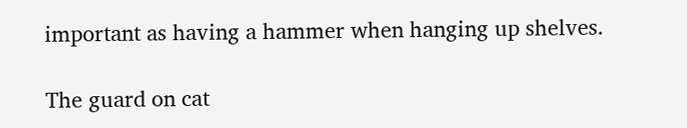important as having a hammer when hanging up shelves.

The guard on cat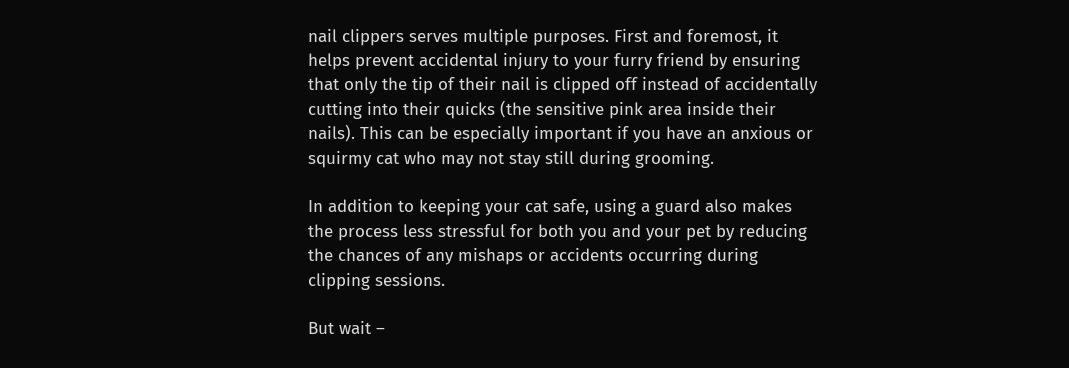nail clippers serves multiple purposes. First and foremost, it helps prevent accidental injury to your furry friend by ensuring that only the tip of their nail is clipped off instead of accidentally cutting into their quicks (the sensitive pink area inside their nails). This can be especially important if you have an anxious or squirmy cat who may not stay still during grooming.

In addition to keeping your cat safe, using a guard also makes the process less stressful for both you and your pet by reducing the chances of any mishaps or accidents occurring during clipping sessions.

But wait –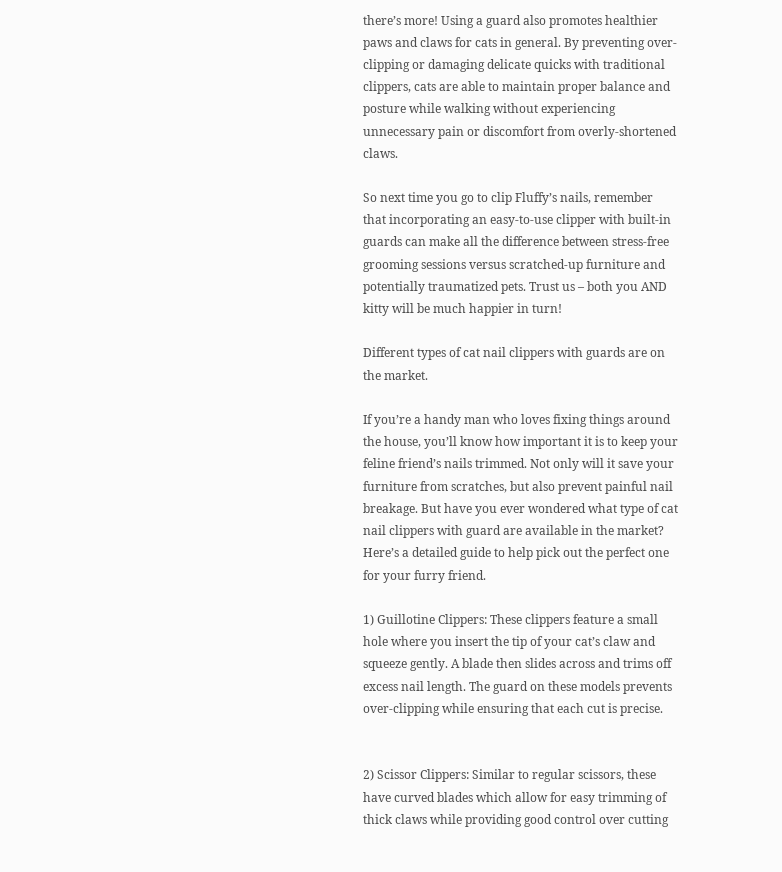there’s more! Using a guard also promotes healthier paws and claws for cats in general. By preventing over-clipping or damaging delicate quicks with traditional clippers, cats are able to maintain proper balance and posture while walking without experiencing unnecessary pain or discomfort from overly-shortened claws.

So next time you go to clip Fluffy’s nails, remember that incorporating an easy-to-use clipper with built-in guards can make all the difference between stress-free grooming sessions versus scratched-up furniture and potentially traumatized pets. Trust us – both you AND kitty will be much happier in turn!

Different types of cat nail clippers with guards are on the market.

If you’re a handy man who loves fixing things around the house, you’ll know how important it is to keep your feline friend’s nails trimmed. Not only will it save your furniture from scratches, but also prevent painful nail breakage. But have you ever wondered what type of cat nail clippers with guard are available in the market? Here’s a detailed guide to help pick out the perfect one for your furry friend.

1) Guillotine Clippers: These clippers feature a small hole where you insert the tip of your cat’s claw and squeeze gently. A blade then slides across and trims off excess nail length. The guard on these models prevents over-clipping while ensuring that each cut is precise.


2) Scissor Clippers: Similar to regular scissors, these have curved blades which allow for easy trimming of thick claws while providing good control over cutting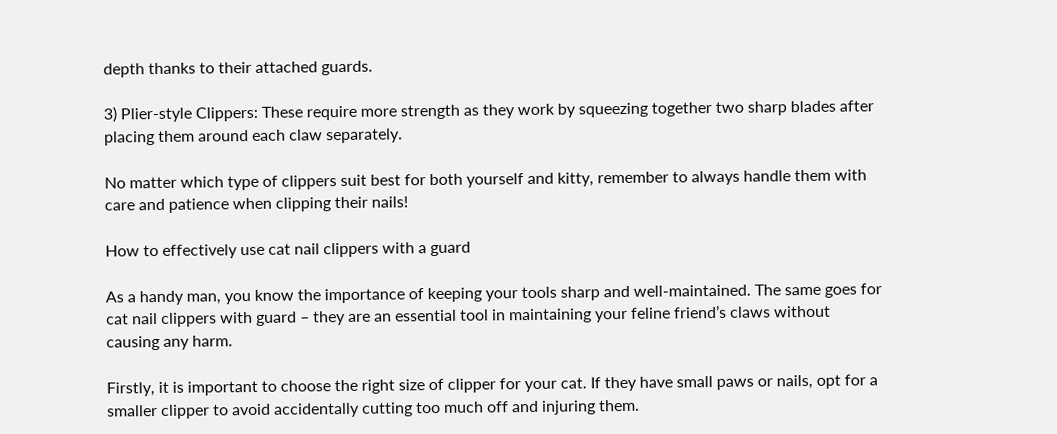depth thanks to their attached guards.

3) Plier-style Clippers: These require more strength as they work by squeezing together two sharp blades after placing them around each claw separately.

No matter which type of clippers suit best for both yourself and kitty, remember to always handle them with care and patience when clipping their nails!

How to effectively use cat nail clippers with a guard

As a handy man, you know the importance of keeping your tools sharp and well-maintained. The same goes for cat nail clippers with guard – they are an essential tool in maintaining your feline friend’s claws without causing any harm.

Firstly, it is important to choose the right size of clipper for your cat. If they have small paws or nails, opt for a smaller clipper to avoid accidentally cutting too much off and injuring them.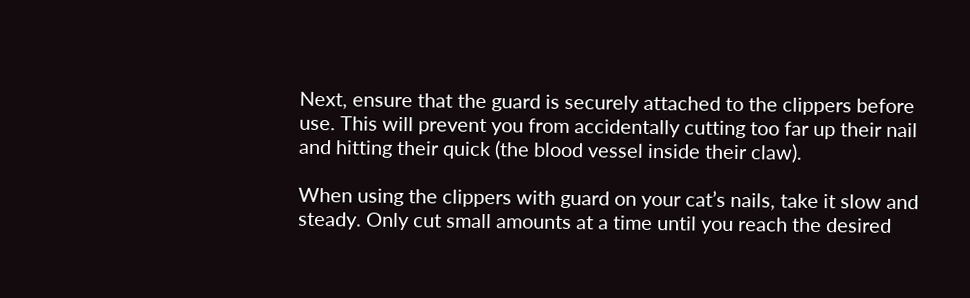Next, ensure that the guard is securely attached to the clippers before use. This will prevent you from accidentally cutting too far up their nail and hitting their quick (the blood vessel inside their claw).

When using the clippers with guard on your cat’s nails, take it slow and steady. Only cut small amounts at a time until you reach the desired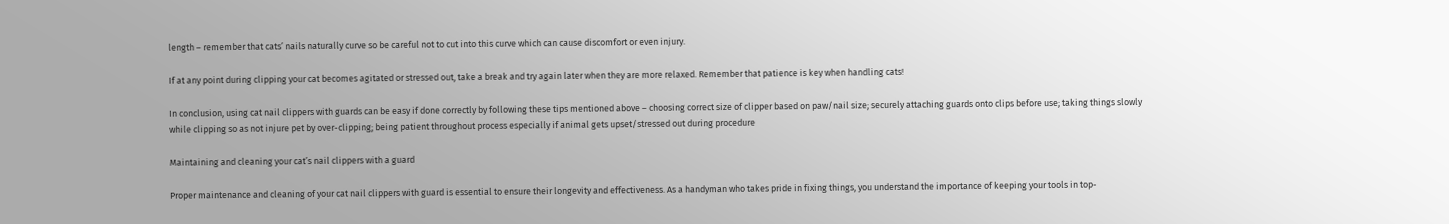length – remember that cats’ nails naturally curve so be careful not to cut into this curve which can cause discomfort or even injury.

If at any point during clipping your cat becomes agitated or stressed out, take a break and try again later when they are more relaxed. Remember that patience is key when handling cats!

In conclusion, using cat nail clippers with guards can be easy if done correctly by following these tips mentioned above – choosing correct size of clipper based on paw/nail size; securely attaching guards onto clips before use; taking things slowly while clipping so as not injure pet by over-clipping; being patient throughout process especially if animal gets upset/stressed out during procedure

Maintaining and cleaning your cat’s nail clippers with a guard

Proper maintenance and cleaning of your cat nail clippers with guard is essential to ensure their longevity and effectiveness. As a handyman who takes pride in fixing things, you understand the importance of keeping your tools in top-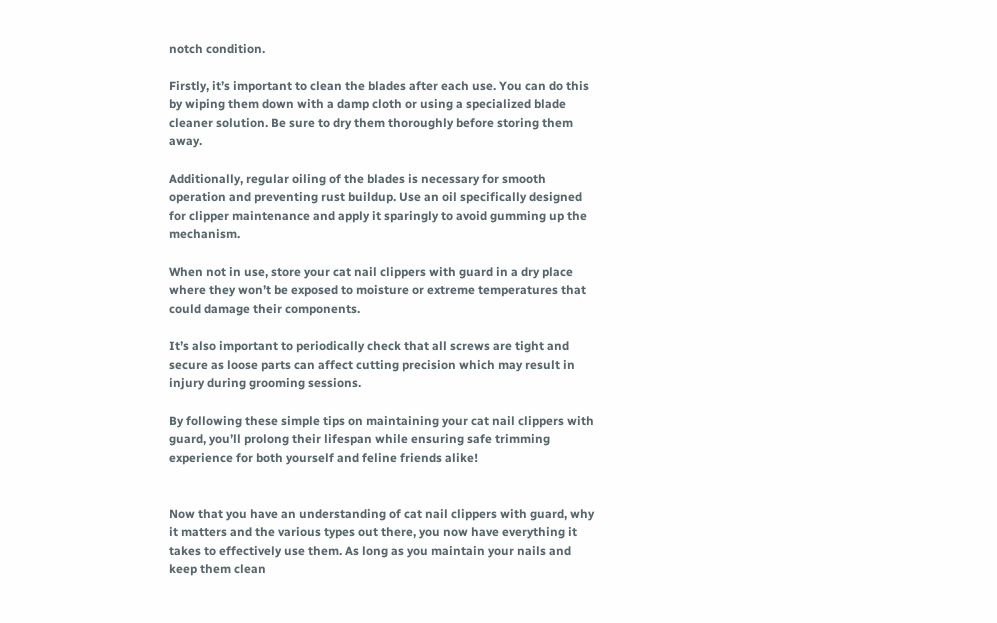notch condition.

Firstly, it’s important to clean the blades after each use. You can do this by wiping them down with a damp cloth or using a specialized blade cleaner solution. Be sure to dry them thoroughly before storing them away.

Additionally, regular oiling of the blades is necessary for smooth operation and preventing rust buildup. Use an oil specifically designed for clipper maintenance and apply it sparingly to avoid gumming up the mechanism.

When not in use, store your cat nail clippers with guard in a dry place where they won’t be exposed to moisture or extreme temperatures that could damage their components.

It’s also important to periodically check that all screws are tight and secure as loose parts can affect cutting precision which may result in injury during grooming sessions.

By following these simple tips on maintaining your cat nail clippers with guard, you’ll prolong their lifespan while ensuring safe trimming experience for both yourself and feline friends alike!


Now that you have an understanding of cat nail clippers with guard, why it matters and the various types out there, you now have everything it takes to effectively use them. As long as you maintain your nails and keep them clean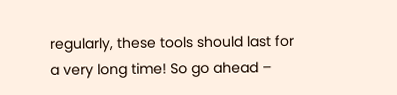regularly, these tools should last for a very long time! So go ahead –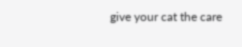give your cat the care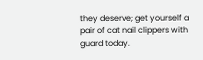they deserve; get yourself a pair of cat nail clippers with guard today.